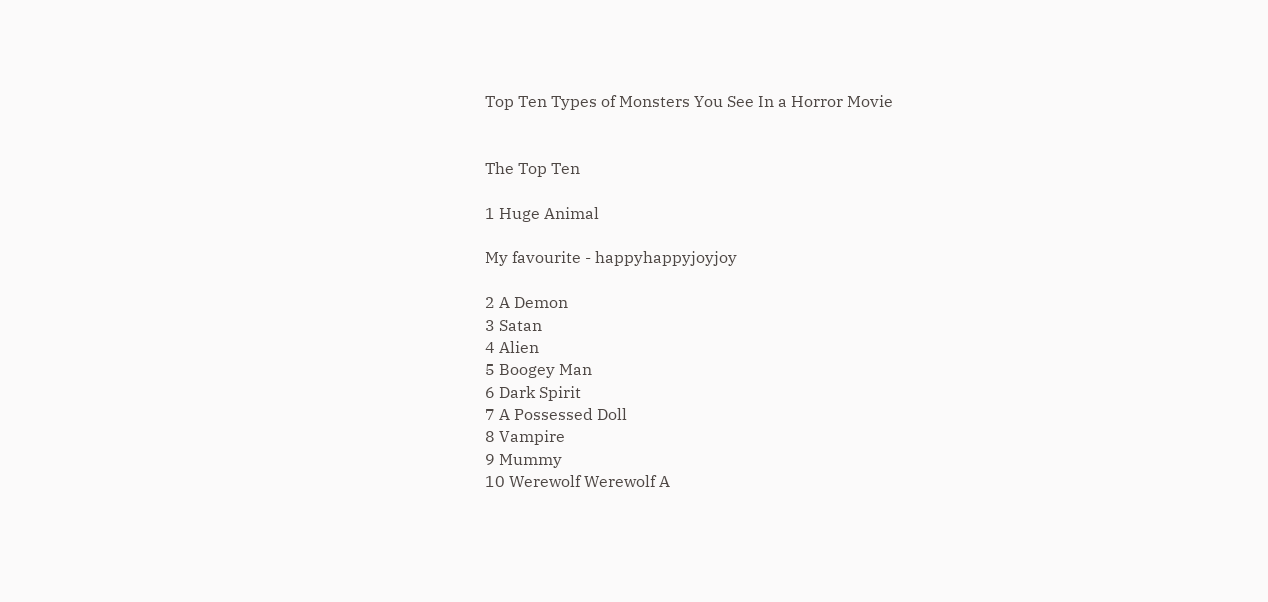Top Ten Types of Monsters You See In a Horror Movie


The Top Ten

1 Huge Animal

My favourite - happyhappyjoyjoy

2 A Demon
3 Satan
4 Alien
5 Boogey Man
6 Dark Spirit
7 A Possessed Doll
8 Vampire
9 Mummy
10 Werewolf Werewolf A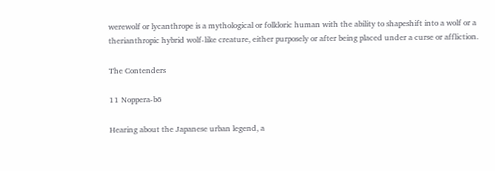werewolf or lycanthrope is a mythological or folkloric human with the ability to shapeshift into a wolf or a therianthropic hybrid wolf-like creature, either purposely or after being placed under a curse or affliction.

The Contenders

11 Noppera-bō

Hearing about the Japanese urban legend, a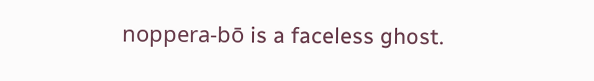noppera-bō is a faceless ghost.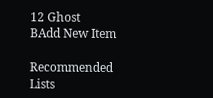12 Ghost
BAdd New Item

Recommended Lists